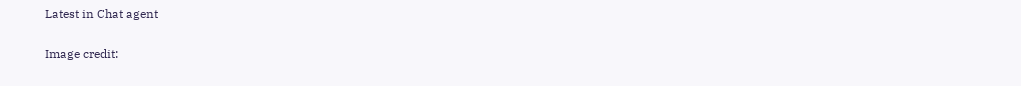Latest in Chat agent

Image credit: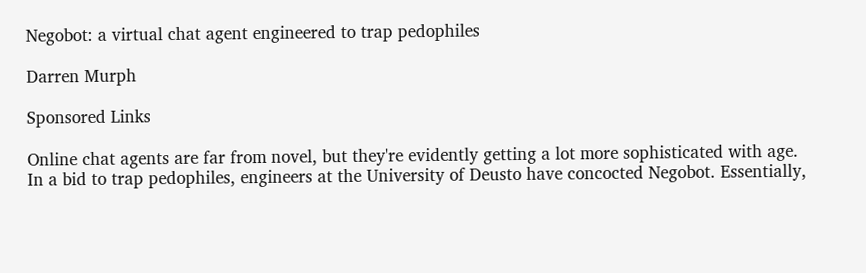Negobot: a virtual chat agent engineered to trap pedophiles

Darren Murph

Sponsored Links

Online chat agents are far from novel, but they're evidently getting a lot more sophisticated with age. In a bid to trap pedophiles, engineers at the University of Deusto have concocted Negobot. Essentially,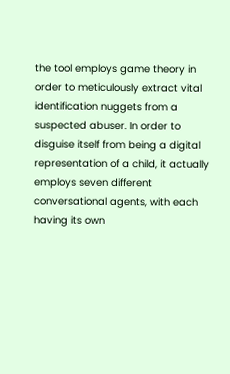the tool employs game theory in order to meticulously extract vital identification nuggets from a suspected abuser. In order to disguise itself from being a digital representation of a child, it actually employs seven different conversational agents, with each having its own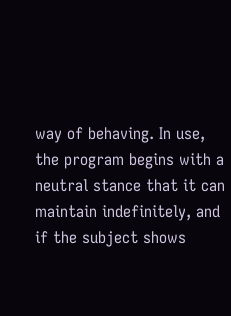way of behaving. In use, the program begins with a neutral stance that it can maintain indefinitely, and if the subject shows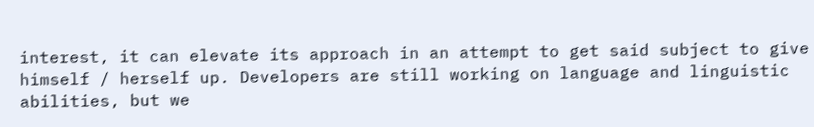interest, it can elevate its approach in an attempt to get said subject to give himself / herself up. Developers are still working on language and linguistic abilities, but we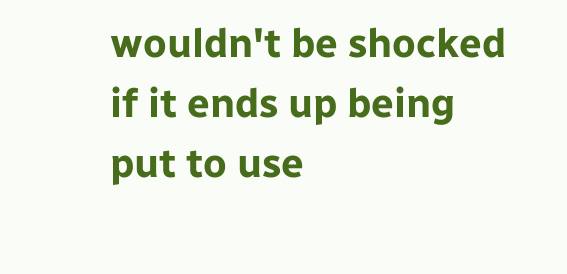wouldn't be shocked if it ends up being put to use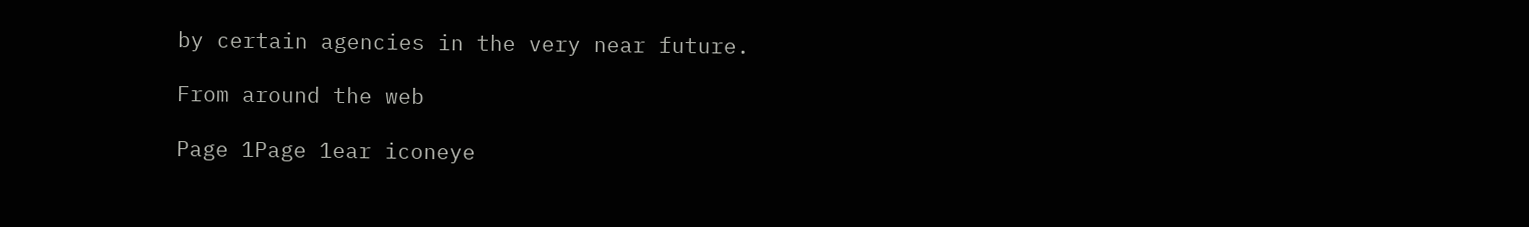by certain agencies in the very near future.

From around the web

Page 1Page 1ear iconeye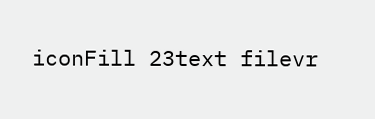iconFill 23text filevr